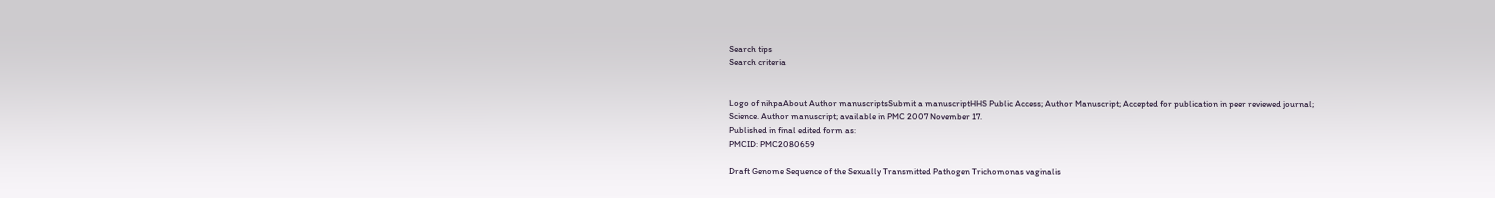Search tips
Search criteria


Logo of nihpaAbout Author manuscriptsSubmit a manuscriptHHS Public Access; Author Manuscript; Accepted for publication in peer reviewed journal;
Science. Author manuscript; available in PMC 2007 November 17.
Published in final edited form as:
PMCID: PMC2080659

Draft Genome Sequence of the Sexually Transmitted Pathogen Trichomonas vaginalis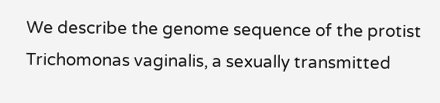We describe the genome sequence of the protist Trichomonas vaginalis, a sexually transmitted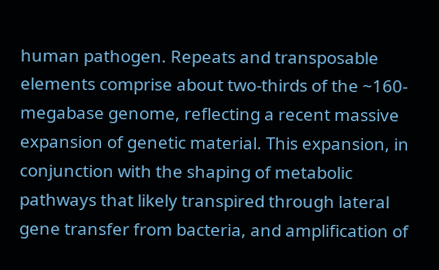human pathogen. Repeats and transposable elements comprise about two-thirds of the ~160-megabase genome, reflecting a recent massive expansion of genetic material. This expansion, in conjunction with the shaping of metabolic pathways that likely transpired through lateral gene transfer from bacteria, and amplification of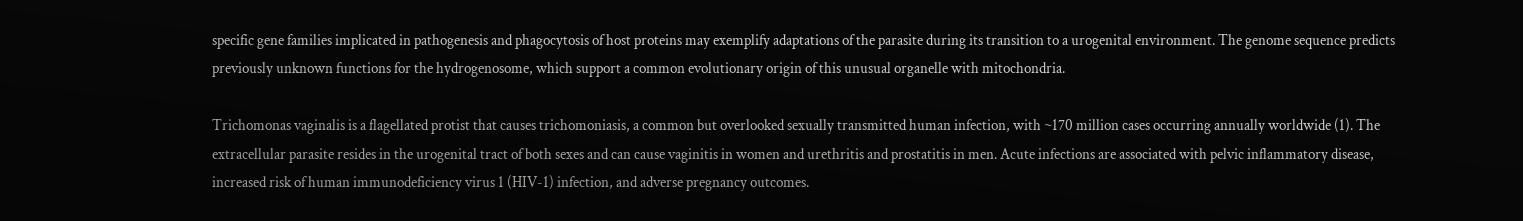specific gene families implicated in pathogenesis and phagocytosis of host proteins may exemplify adaptations of the parasite during its transition to a urogenital environment. The genome sequence predicts previously unknown functions for the hydrogenosome, which support a common evolutionary origin of this unusual organelle with mitochondria.

Trichomonas vaginalis is a flagellated protist that causes trichomoniasis, a common but overlooked sexually transmitted human infection, with ~170 million cases occurring annually worldwide (1). The extracellular parasite resides in the urogenital tract of both sexes and can cause vaginitis in women and urethritis and prostatitis in men. Acute infections are associated with pelvic inflammatory disease, increased risk of human immunodeficiency virus 1 (HIV-1) infection, and adverse pregnancy outcomes.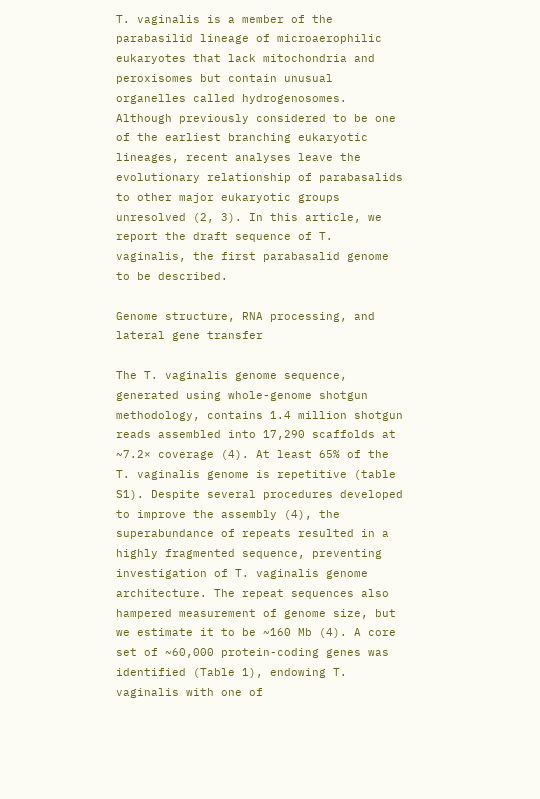T. vaginalis is a member of the parabasilid lineage of microaerophilic eukaryotes that lack mitochondria and peroxisomes but contain unusual organelles called hydrogenosomes. Although previously considered to be one of the earliest branching eukaryotic lineages, recent analyses leave the evolutionary relationship of parabasalids to other major eukaryotic groups unresolved (2, 3). In this article, we report the draft sequence of T. vaginalis, the first parabasalid genome to be described.

Genome structure, RNA processing, and lateral gene transfer

The T. vaginalis genome sequence, generated using whole-genome shotgun methodology, contains 1.4 million shotgun reads assembled into 17,290 scaffolds at ~7.2× coverage (4). At least 65% of the T. vaginalis genome is repetitive (table S1). Despite several procedures developed to improve the assembly (4), the superabundance of repeats resulted in a highly fragmented sequence, preventing investigation of T. vaginalis genome architecture. The repeat sequences also hampered measurement of genome size, but we estimate it to be ~160 Mb (4). A core set of ~60,000 protein-coding genes was identified (Table 1), endowing T. vaginalis with one of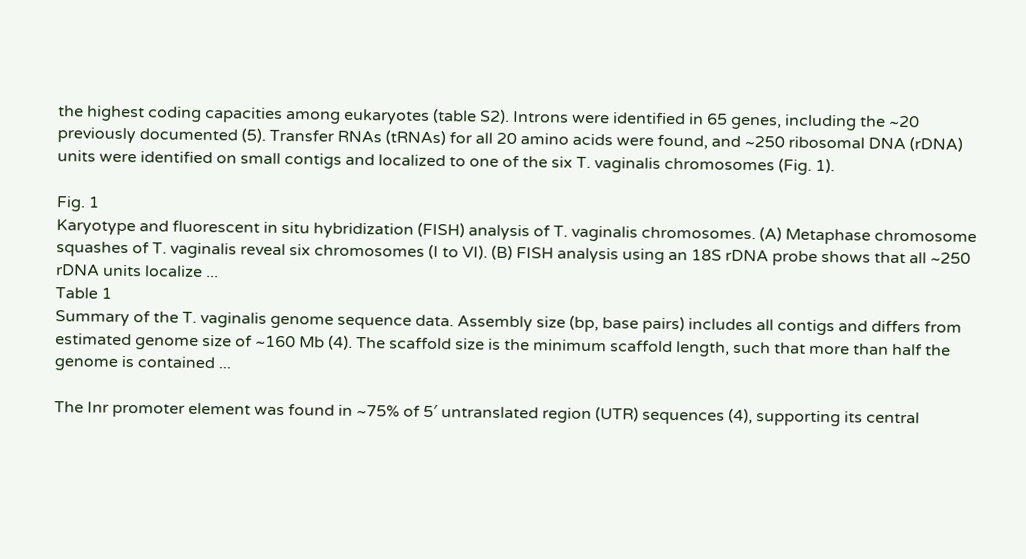the highest coding capacities among eukaryotes (table S2). Introns were identified in 65 genes, including the ~20 previously documented (5). Transfer RNAs (tRNAs) for all 20 amino acids were found, and ~250 ribosomal DNA (rDNA) units were identified on small contigs and localized to one of the six T. vaginalis chromosomes (Fig. 1).

Fig. 1
Karyotype and fluorescent in situ hybridization (FISH) analysis of T. vaginalis chromosomes. (A) Metaphase chromosome squashes of T. vaginalis reveal six chromosomes (I to VI). (B) FISH analysis using an 18S rDNA probe shows that all ~250 rDNA units localize ...
Table 1
Summary of the T. vaginalis genome sequence data. Assembly size (bp, base pairs) includes all contigs and differs from estimated genome size of ~160 Mb (4). The scaffold size is the minimum scaffold length, such that more than half the genome is contained ...

The Inr promoter element was found in ~75% of 5′ untranslated region (UTR) sequences (4), supporting its central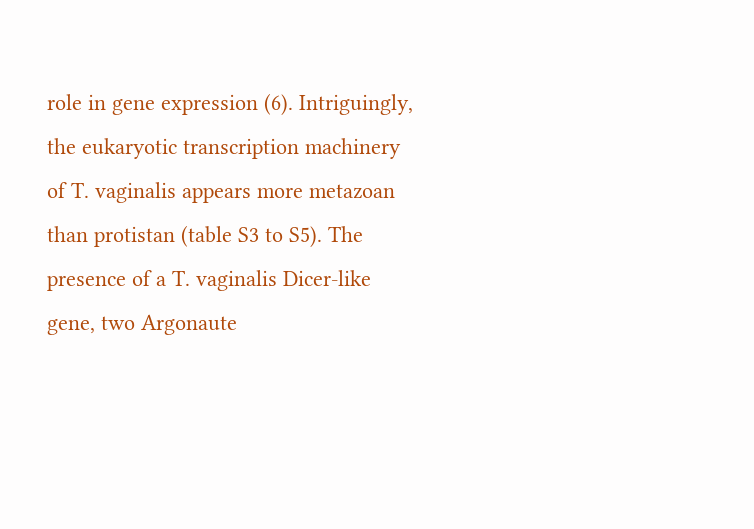role in gene expression (6). Intriguingly, the eukaryotic transcription machinery of T. vaginalis appears more metazoan than protistan (table S3 to S5). The presence of a T. vaginalis Dicer-like gene, two Argonaute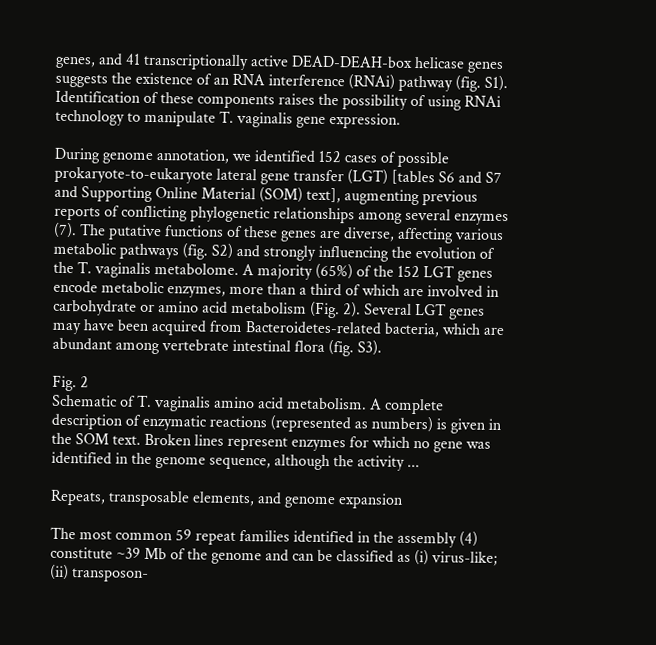genes, and 41 transcriptionally active DEAD-DEAH-box helicase genes suggests the existence of an RNA interference (RNAi) pathway (fig. S1). Identification of these components raises the possibility of using RNAi technology to manipulate T. vaginalis gene expression.

During genome annotation, we identified 152 cases of possible prokaryote-to-eukaryote lateral gene transfer (LGT) [tables S6 and S7 and Supporting Online Material (SOM) text], augmenting previous reports of conflicting phylogenetic relationships among several enzymes (7). The putative functions of these genes are diverse, affecting various metabolic pathways (fig. S2) and strongly influencing the evolution of the T. vaginalis metabolome. A majority (65%) of the 152 LGT genes encode metabolic enzymes, more than a third of which are involved in carbohydrate or amino acid metabolism (Fig. 2). Several LGT genes may have been acquired from Bacteroidetes-related bacteria, which are abundant among vertebrate intestinal flora (fig. S3).

Fig. 2
Schematic of T. vaginalis amino acid metabolism. A complete description of enzymatic reactions (represented as numbers) is given in the SOM text. Broken lines represent enzymes for which no gene was identified in the genome sequence, although the activity ...

Repeats, transposable elements, and genome expansion

The most common 59 repeat families identified in the assembly (4) constitute ~39 Mb of the genome and can be classified as (i) virus-like; (ii) transposon-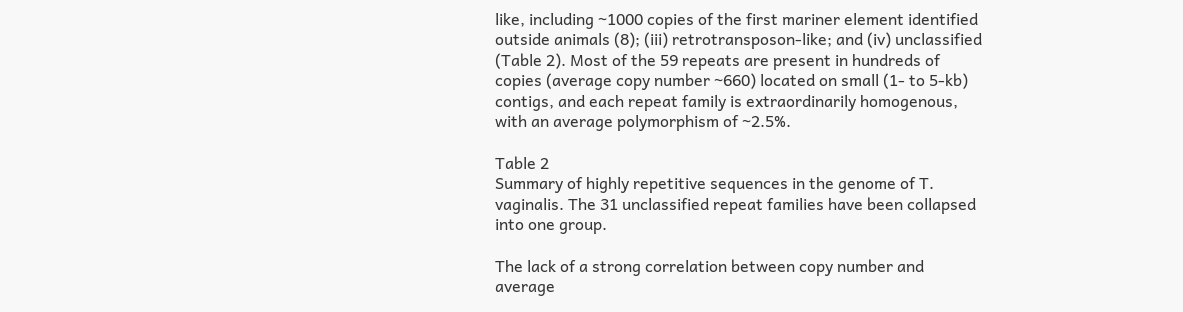like, including ~1000 copies of the first mariner element identified outside animals (8); (iii) retrotransposon-like; and (iv) unclassified (Table 2). Most of the 59 repeats are present in hundreds of copies (average copy number ~660) located on small (1- to 5-kb) contigs, and each repeat family is extraordinarily homogenous, with an average polymorphism of ~2.5%.

Table 2
Summary of highly repetitive sequences in the genome of T. vaginalis. The 31 unclassified repeat families have been collapsed into one group.

The lack of a strong correlation between copy number and average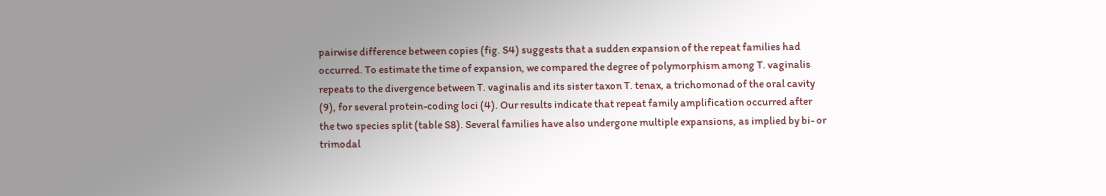pairwise difference between copies (fig. S4) suggests that a sudden expansion of the repeat families had occurred. To estimate the time of expansion, we compared the degree of polymorphism among T. vaginalis repeats to the divergence between T. vaginalis and its sister taxon T. tenax, a trichomonad of the oral cavity (9), for several protein-coding loci (4). Our results indicate that repeat family amplification occurred after the two species split (table S8). Several families have also undergone multiple expansions, as implied by bi- or trimodal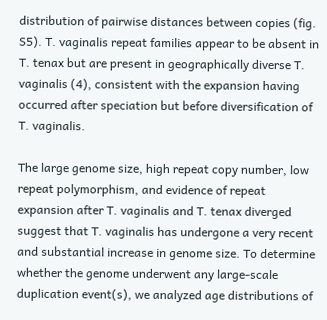distribution of pairwise distances between copies (fig. S5). T. vaginalis repeat families appear to be absent in T. tenax but are present in geographically diverse T. vaginalis (4), consistent with the expansion having occurred after speciation but before diversification of T. vaginalis.

The large genome size, high repeat copy number, low repeat polymorphism, and evidence of repeat expansion after T. vaginalis and T. tenax diverged suggest that T. vaginalis has undergone a very recent and substantial increase in genome size. To determine whether the genome underwent any large-scale duplication event(s), we analyzed age distributions of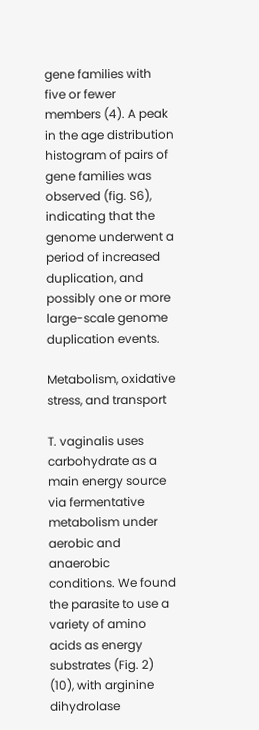gene families with five or fewer members (4). A peak in the age distribution histogram of pairs of gene families was observed (fig. S6), indicating that the genome underwent a period of increased duplication, and possibly one or more large-scale genome duplication events.

Metabolism, oxidative stress, and transport

T. vaginalis uses carbohydrate as a main energy source via fermentative metabolism under aerobic and anaerobic conditions. We found the parasite to use a variety of amino acids as energy substrates (Fig. 2) (10), with arginine dihydrolase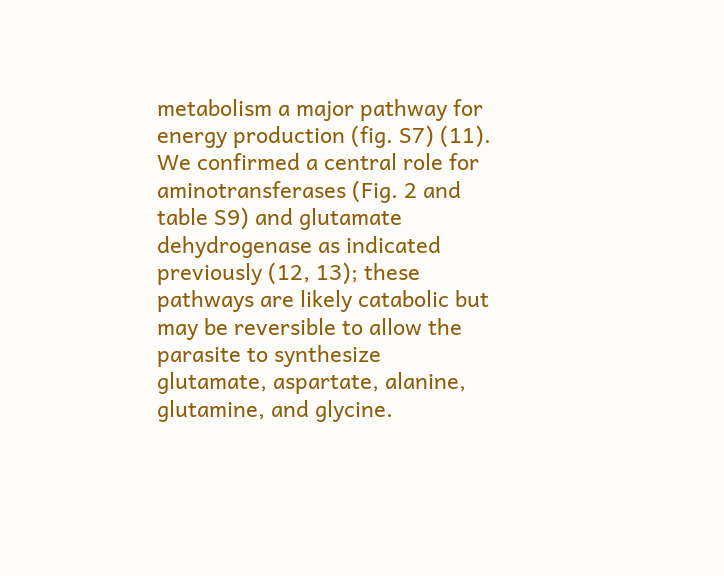metabolism a major pathway for energy production (fig. S7) (11). We confirmed a central role for aminotransferases (Fig. 2 and table S9) and glutamate dehydrogenase as indicated previously (12, 13); these pathways are likely catabolic but may be reversible to allow the parasite to synthesize glutamate, aspartate, alanine, glutamine, and glycine.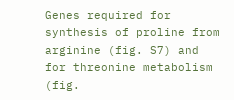Genes required for synthesis of proline from arginine (fig. S7) and for threonine metabolism (fig.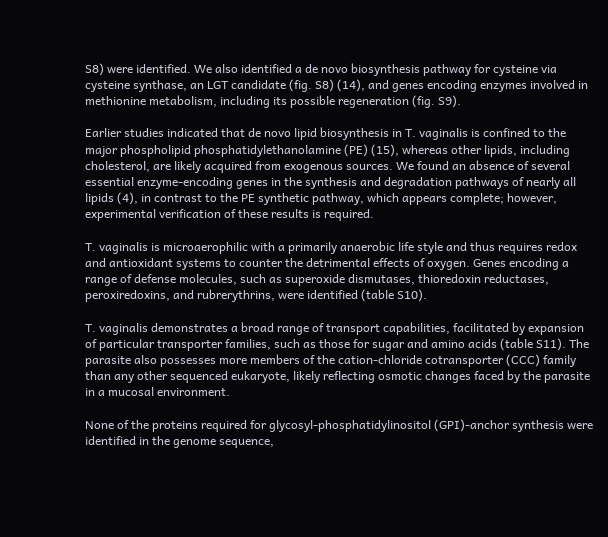S8) were identified. We also identified a de novo biosynthesis pathway for cysteine via cysteine synthase, an LGT candidate (fig. S8) (14), and genes encoding enzymes involved in methionine metabolism, including its possible regeneration (fig. S9).

Earlier studies indicated that de novo lipid biosynthesis in T. vaginalis is confined to the major phospholipid phosphatidylethanolamine (PE) (15), whereas other lipids, including cholesterol, are likely acquired from exogenous sources. We found an absence of several essential enzyme-encoding genes in the synthesis and degradation pathways of nearly all lipids (4), in contrast to the PE synthetic pathway, which appears complete; however, experimental verification of these results is required.

T. vaginalis is microaerophilic with a primarily anaerobic life style and thus requires redox and antioxidant systems to counter the detrimental effects of oxygen. Genes encoding a range of defense molecules, such as superoxide dismutases, thioredoxin reductases, peroxiredoxins, and rubrerythrins, were identified (table S10).

T. vaginalis demonstrates a broad range of transport capabilities, facilitated by expansion of particular transporter families, such as those for sugar and amino acids (table S11). The parasite also possesses more members of the cation-chloride cotransporter (CCC) family than any other sequenced eukaryote, likely reflecting osmotic changes faced by the parasite in a mucosal environment.

None of the proteins required for glycosyl-phosphatidylinositol (GPI)-anchor synthesis were identified in the genome sequence,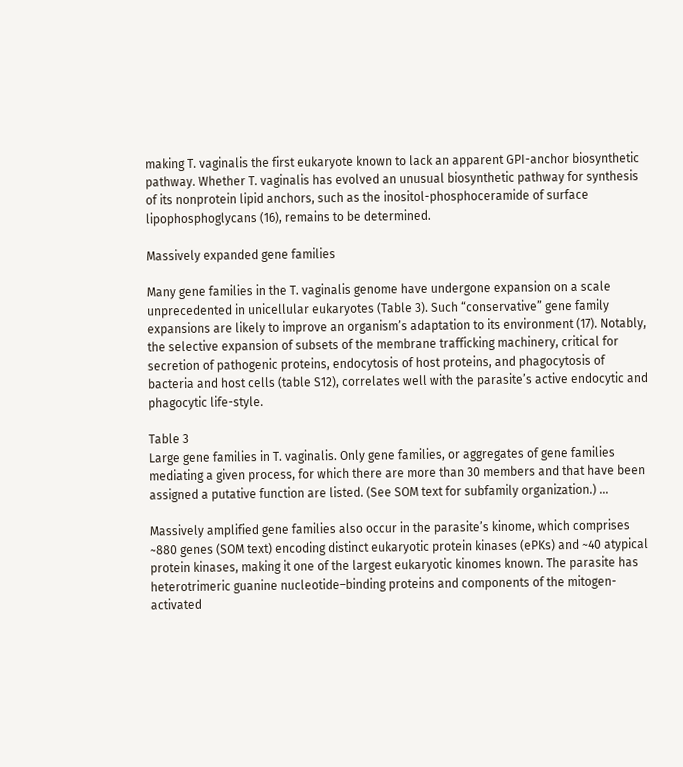making T. vaginalis the first eukaryote known to lack an apparent GPI-anchor biosynthetic pathway. Whether T. vaginalis has evolved an unusual biosynthetic pathway for synthesis of its nonprotein lipid anchors, such as the inositol-phosphoceramide of surface lipophosphoglycans (16), remains to be determined.

Massively expanded gene families

Many gene families in the T. vaginalis genome have undergone expansion on a scale unprecedented in unicellular eukaryotes (Table 3). Such “conservative” gene family expansions are likely to improve an organism’s adaptation to its environment (17). Notably, the selective expansion of subsets of the membrane trafficking machinery, critical for secretion of pathogenic proteins, endocytosis of host proteins, and phagocytosis of bacteria and host cells (table S12), correlates well with the parasite’s active endocytic and phagocytic life-style.

Table 3
Large gene families in T. vaginalis. Only gene families, or aggregates of gene families mediating a given process, for which there are more than 30 members and that have been assigned a putative function are listed. (See SOM text for subfamily organization.) ...

Massively amplified gene families also occur in the parasite’s kinome, which comprises ~880 genes (SOM text) encoding distinct eukaryotic protein kinases (ePKs) and ~40 atypical protein kinases, making it one of the largest eukaryotic kinomes known. The parasite has heterotrimeric guanine nucleotide–binding proteins and components of the mitogen-activated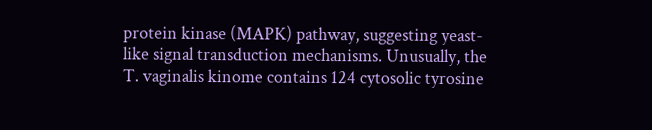protein kinase (MAPK) pathway, suggesting yeast-like signal transduction mechanisms. Unusually, the T. vaginalis kinome contains 124 cytosolic tyrosine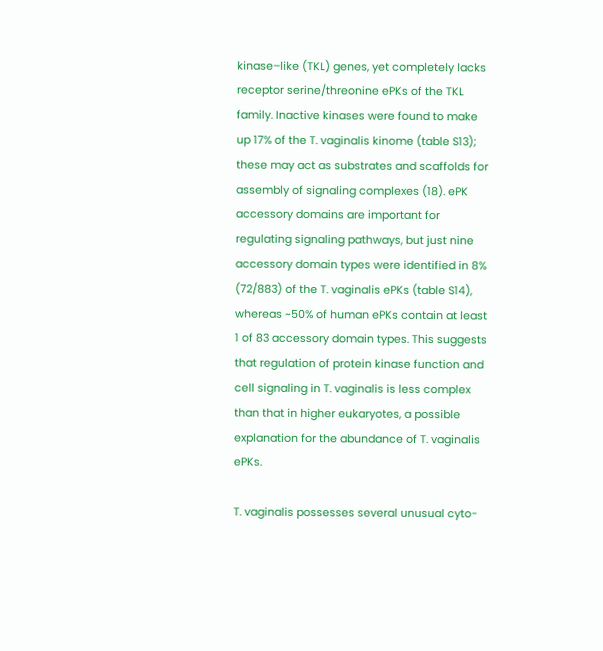kinase–like (TKL) genes, yet completely lacks receptor serine/threonine ePKs of the TKL family. Inactive kinases were found to make up 17% of the T. vaginalis kinome (table S13); these may act as substrates and scaffolds for assembly of signaling complexes (18). ePK accessory domains are important for regulating signaling pathways, but just nine accessory domain types were identified in 8% (72/883) of the T. vaginalis ePKs (table S14), whereas ~50% of human ePKs contain at least 1 of 83 accessory domain types. This suggests that regulation of protein kinase function and cell signaling in T. vaginalis is less complex than that in higher eukaryotes, a possible explanation for the abundance of T. vaginalis ePKs.

T. vaginalis possesses several unusual cyto-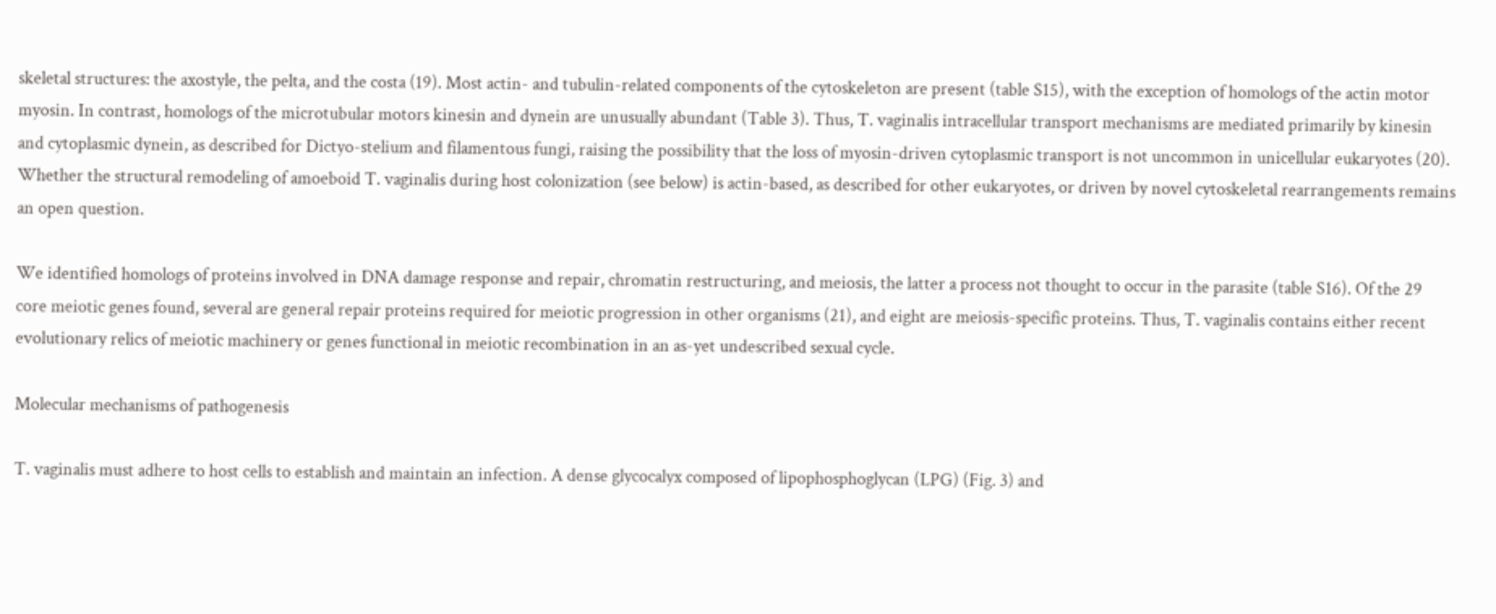skeletal structures: the axostyle, the pelta, and the costa (19). Most actin- and tubulin-related components of the cytoskeleton are present (table S15), with the exception of homologs of the actin motor myosin. In contrast, homologs of the microtubular motors kinesin and dynein are unusually abundant (Table 3). Thus, T. vaginalis intracellular transport mechanisms are mediated primarily by kinesin and cytoplasmic dynein, as described for Dictyo-stelium and filamentous fungi, raising the possibility that the loss of myosin-driven cytoplasmic transport is not uncommon in unicellular eukaryotes (20). Whether the structural remodeling of amoeboid T. vaginalis during host colonization (see below) is actin-based, as described for other eukaryotes, or driven by novel cytoskeletal rearrangements remains an open question.

We identified homologs of proteins involved in DNA damage response and repair, chromatin restructuring, and meiosis, the latter a process not thought to occur in the parasite (table S16). Of the 29 core meiotic genes found, several are general repair proteins required for meiotic progression in other organisms (21), and eight are meiosis-specific proteins. Thus, T. vaginalis contains either recent evolutionary relics of meiotic machinery or genes functional in meiotic recombination in an as-yet undescribed sexual cycle.

Molecular mechanisms of pathogenesis

T. vaginalis must adhere to host cells to establish and maintain an infection. A dense glycocalyx composed of lipophosphoglycan (LPG) (Fig. 3) and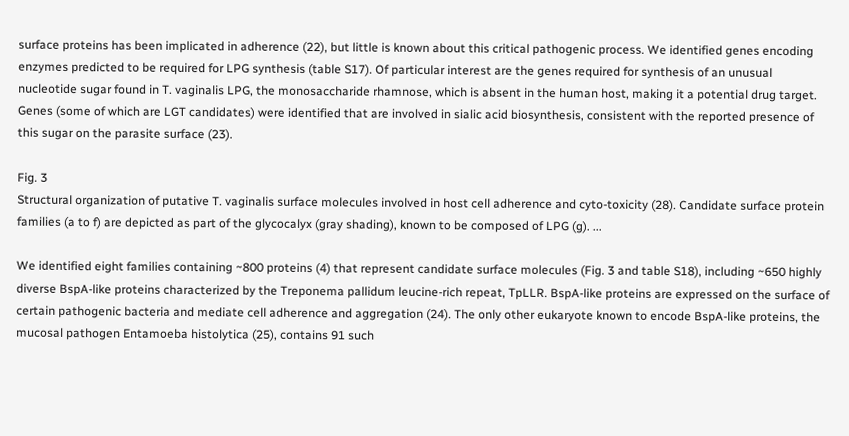surface proteins has been implicated in adherence (22), but little is known about this critical pathogenic process. We identified genes encoding enzymes predicted to be required for LPG synthesis (table S17). Of particular interest are the genes required for synthesis of an unusual nucleotide sugar found in T. vaginalis LPG, the monosaccharide rhamnose, which is absent in the human host, making it a potential drug target. Genes (some of which are LGT candidates) were identified that are involved in sialic acid biosynthesis, consistent with the reported presence of this sugar on the parasite surface (23).

Fig. 3
Structural organization of putative T. vaginalis surface molecules involved in host cell adherence and cyto-toxicity (28). Candidate surface protein families (a to f) are depicted as part of the glycocalyx (gray shading), known to be composed of LPG (g). ...

We identified eight families containing ~800 proteins (4) that represent candidate surface molecules (Fig. 3 and table S18), including ~650 highly diverse BspA-like proteins characterized by the Treponema pallidum leucine-rich repeat, TpLLR. BspA-like proteins are expressed on the surface of certain pathogenic bacteria and mediate cell adherence and aggregation (24). The only other eukaryote known to encode BspA-like proteins, the mucosal pathogen Entamoeba histolytica (25), contains 91 such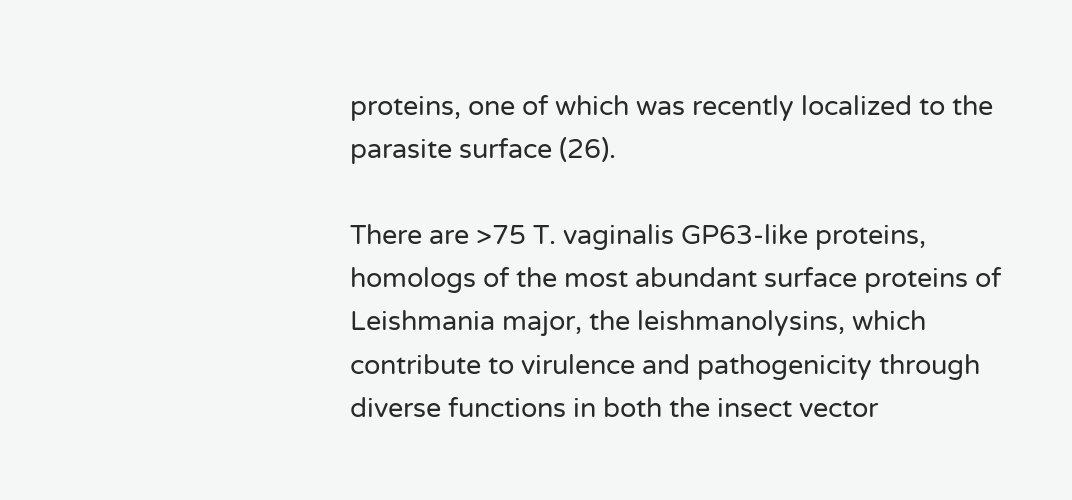proteins, one of which was recently localized to the parasite surface (26).

There are >75 T. vaginalis GP63-like proteins, homologs of the most abundant surface proteins of Leishmania major, the leishmanolysins, which contribute to virulence and pathogenicity through diverse functions in both the insect vector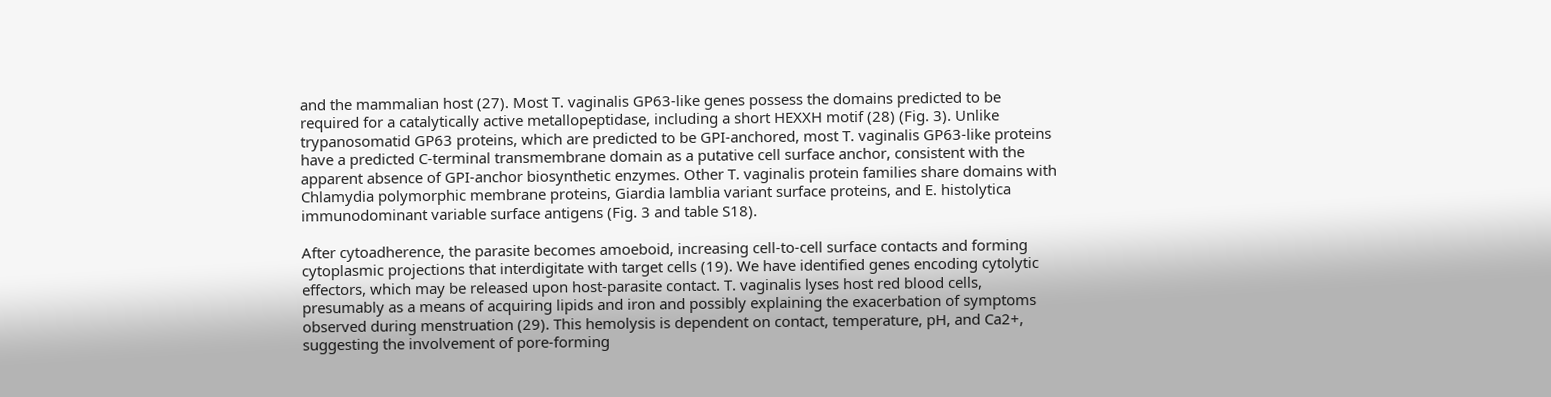and the mammalian host (27). Most T. vaginalis GP63-like genes possess the domains predicted to be required for a catalytically active metallopeptidase, including a short HEXXH motif (28) (Fig. 3). Unlike trypanosomatid GP63 proteins, which are predicted to be GPI-anchored, most T. vaginalis GP63-like proteins have a predicted C-terminal transmembrane domain as a putative cell surface anchor, consistent with the apparent absence of GPI-anchor biosynthetic enzymes. Other T. vaginalis protein families share domains with Chlamydia polymorphic membrane proteins, Giardia lamblia variant surface proteins, and E. histolytica immunodominant variable surface antigens (Fig. 3 and table S18).

After cytoadherence, the parasite becomes amoeboid, increasing cell-to-cell surface contacts and forming cytoplasmic projections that interdigitate with target cells (19). We have identified genes encoding cytolytic effectors, which may be released upon host-parasite contact. T. vaginalis lyses host red blood cells, presumably as a means of acquiring lipids and iron and possibly explaining the exacerbation of symptoms observed during menstruation (29). This hemolysis is dependent on contact, temperature, pH, and Ca2+, suggesting the involvement of pore-forming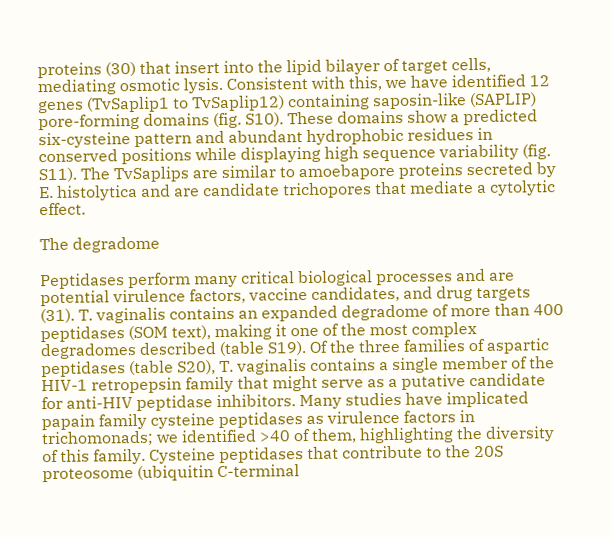proteins (30) that insert into the lipid bilayer of target cells, mediating osmotic lysis. Consistent with this, we have identified 12 genes (TvSaplip1 to TvSaplip12) containing saposin-like (SAPLIP) pore-forming domains (fig. S10). These domains show a predicted six-cysteine pattern and abundant hydrophobic residues in conserved positions while displaying high sequence variability (fig. S11). The TvSaplips are similar to amoebapore proteins secreted by E. histolytica and are candidate trichopores that mediate a cytolytic effect.

The degradome

Peptidases perform many critical biological processes and are potential virulence factors, vaccine candidates, and drug targets (31). T. vaginalis contains an expanded degradome of more than 400 peptidases (SOM text), making it one of the most complex degradomes described (table S19). Of the three families of aspartic peptidases (table S20), T. vaginalis contains a single member of the HIV-1 retropepsin family that might serve as a putative candidate for anti-HIV peptidase inhibitors. Many studies have implicated papain family cysteine peptidases as virulence factors in trichomonads; we identified >40 of them, highlighting the diversity of this family. Cysteine peptidases that contribute to the 20S proteosome (ubiquitin C-terminal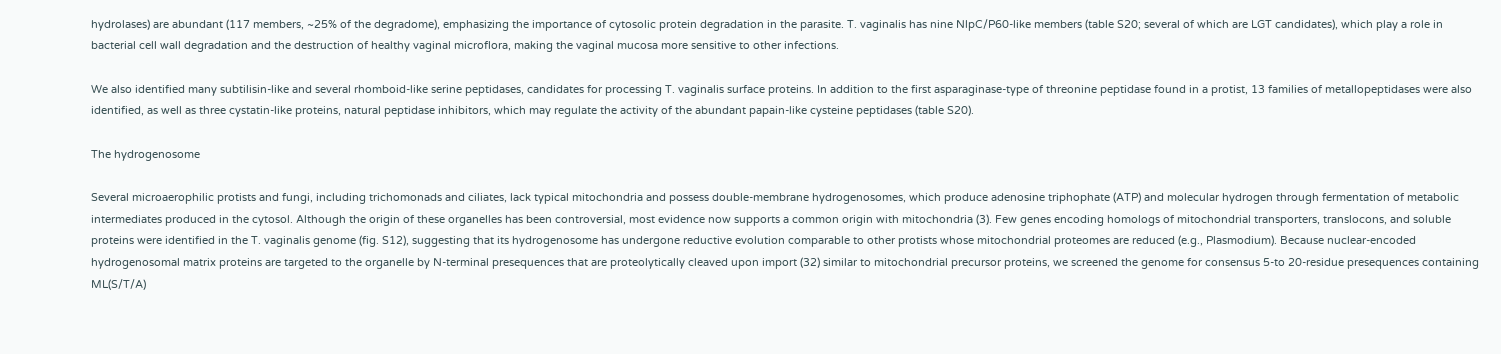hydrolases) are abundant (117 members, ~25% of the degradome), emphasizing the importance of cytosolic protein degradation in the parasite. T. vaginalis has nine NlpC/P60-like members (table S20; several of which are LGT candidates), which play a role in bacterial cell wall degradation and the destruction of healthy vaginal microflora, making the vaginal mucosa more sensitive to other infections.

We also identified many subtilisin-like and several rhomboid-like serine peptidases, candidates for processing T. vaginalis surface proteins. In addition to the first asparaginase-type of threonine peptidase found in a protist, 13 families of metallopeptidases were also identified, as well as three cystatin-like proteins, natural peptidase inhibitors, which may regulate the activity of the abundant papain-like cysteine peptidases (table S20).

The hydrogenosome

Several microaerophilic protists and fungi, including trichomonads and ciliates, lack typical mitochondria and possess double-membrane hydrogenosomes, which produce adenosine triphophate (ATP) and molecular hydrogen through fermentation of metabolic intermediates produced in the cytosol. Although the origin of these organelles has been controversial, most evidence now supports a common origin with mitochondria (3). Few genes encoding homologs of mitochondrial transporters, translocons, and soluble proteins were identified in the T. vaginalis genome (fig. S12), suggesting that its hydrogenosome has undergone reductive evolution comparable to other protists whose mitochondrial proteomes are reduced (e.g., Plasmodium). Because nuclear-encoded hydrogenosomal matrix proteins are targeted to the organelle by N-terminal presequences that are proteolytically cleaved upon import (32) similar to mitochondrial precursor proteins, we screened the genome for consensus 5-to 20-residue presequences containing ML(S/T/A)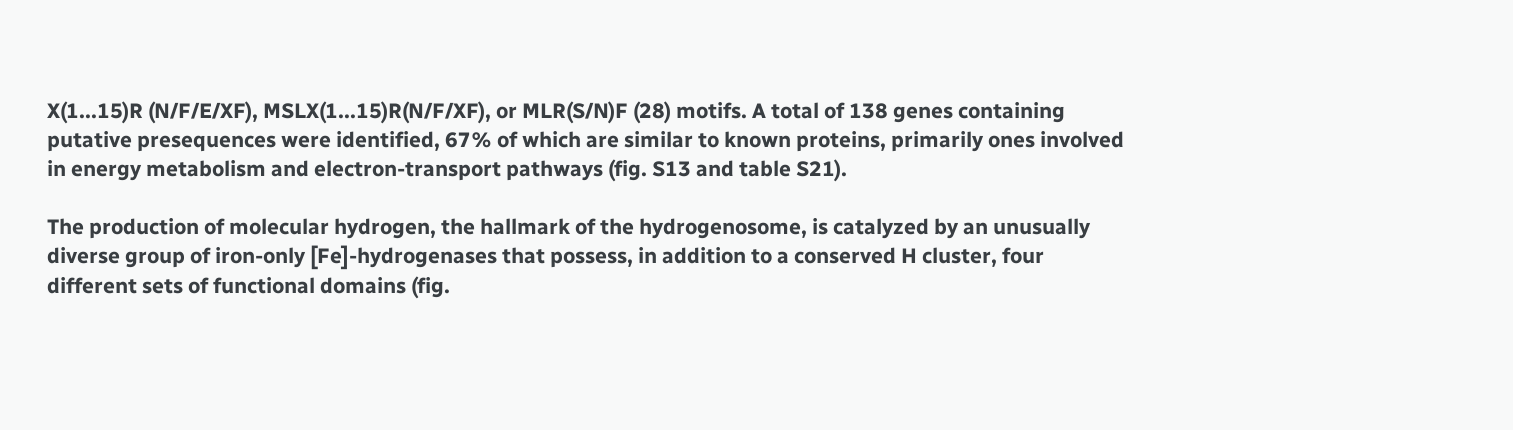X(1...15)R (N/F/E/XF), MSLX(1...15)R(N/F/XF), or MLR(S/N)F (28) motifs. A total of 138 genes containing putative presequences were identified, 67% of which are similar to known proteins, primarily ones involved in energy metabolism and electron-transport pathways (fig. S13 and table S21).

The production of molecular hydrogen, the hallmark of the hydrogenosome, is catalyzed by an unusually diverse group of iron-only [Fe]-hydrogenases that possess, in addition to a conserved H cluster, four different sets of functional domains (fig.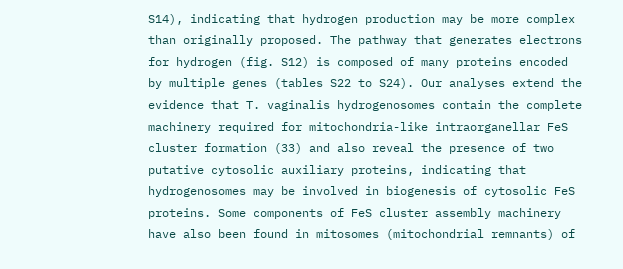S14), indicating that hydrogen production may be more complex than originally proposed. The pathway that generates electrons for hydrogen (fig. S12) is composed of many proteins encoded by multiple genes (tables S22 to S24). Our analyses extend the evidence that T. vaginalis hydrogenosomes contain the complete machinery required for mitochondria-like intraorganellar FeS cluster formation (33) and also reveal the presence of two putative cytosolic auxiliary proteins, indicating that hydrogenosomes may be involved in biogenesis of cytosolic FeS proteins. Some components of FeS cluster assembly machinery have also been found in mitosomes (mitochondrial remnants) of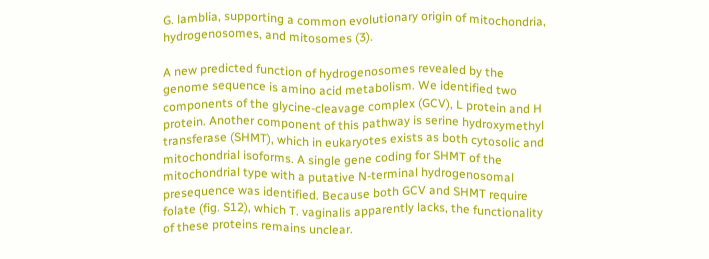G. lamblia, supporting a common evolutionary origin of mitochondria, hydrogenosomes, and mitosomes (3).

A new predicted function of hydrogenosomes revealed by the genome sequence is amino acid metabolism. We identified two components of the glycine-cleavage complex (GCV), L protein and H protein. Another component of this pathway is serine hydroxymethyl transferase (SHMT), which in eukaryotes exists as both cytosolic and mitochondrial isoforms. A single gene coding for SHMT of the mitochondrial type with a putative N-terminal hydrogenosomal presequence was identified. Because both GCV and SHMT require folate (fig. S12), which T. vaginalis apparently lacks, the functionality of these proteins remains unclear.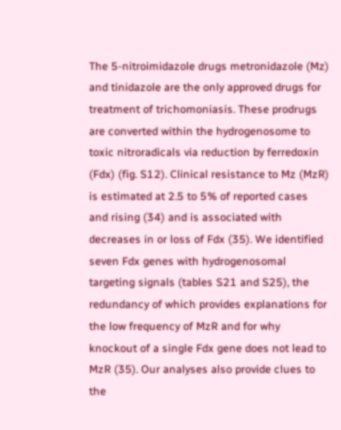The 5-nitroimidazole drugs metronidazole (Mz) and tinidazole are the only approved drugs for treatment of trichomoniasis. These prodrugs are converted within the hydrogenosome to toxic nitroradicals via reduction by ferredoxin (Fdx) (fig. S12). Clinical resistance to Mz (MzR) is estimated at 2.5 to 5% of reported cases and rising (34) and is associated with decreases in or loss of Fdx (35). We identified seven Fdx genes with hydrogenosomal targeting signals (tables S21 and S25), the redundancy of which provides explanations for the low frequency of MzR and for why knockout of a single Fdx gene does not lead to MzR (35). Our analyses also provide clues to the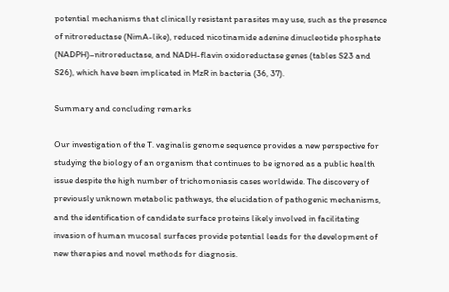potential mechanisms that clinically resistant parasites may use, such as the presence of nitroreductase (NimA-like), reduced nicotinamide adenine dinucleotide phosphate (NADPH)–nitroreductase, and NADH-flavin oxidoreductase genes (tables S23 and S26), which have been implicated in MzR in bacteria (36, 37).

Summary and concluding remarks

Our investigation of the T. vaginalis genome sequence provides a new perspective for studying the biology of an organism that continues to be ignored as a public health issue despite the high number of trichomoniasis cases worldwide. The discovery of previously unknown metabolic pathways, the elucidation of pathogenic mechanisms, and the identification of candidate surface proteins likely involved in facilitating invasion of human mucosal surfaces provide potential leads for the development of new therapies and novel methods for diagnosis.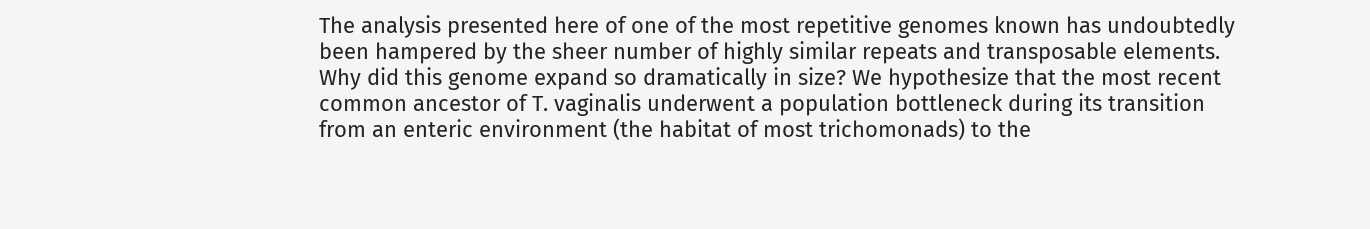The analysis presented here of one of the most repetitive genomes known has undoubtedly been hampered by the sheer number of highly similar repeats and transposable elements. Why did this genome expand so dramatically in size? We hypothesize that the most recent common ancestor of T. vaginalis underwent a population bottleneck during its transition from an enteric environment (the habitat of most trichomonads) to the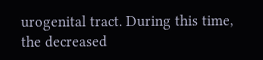urogenital tract. During this time, the decreased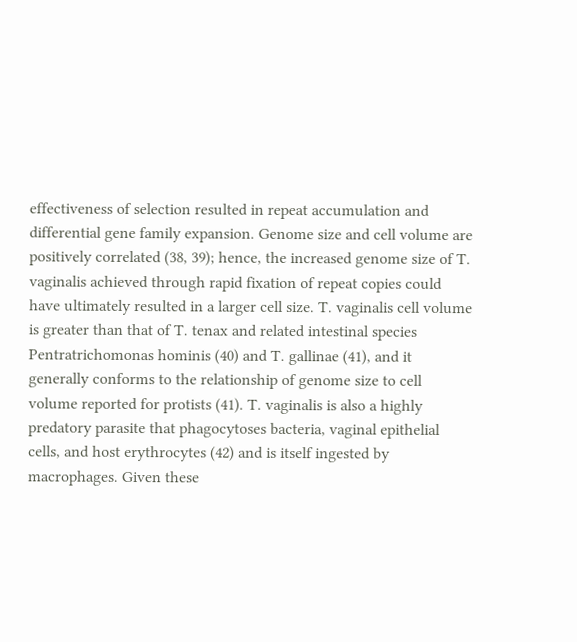effectiveness of selection resulted in repeat accumulation and differential gene family expansion. Genome size and cell volume are positively correlated (38, 39); hence, the increased genome size of T. vaginalis achieved through rapid fixation of repeat copies could have ultimately resulted in a larger cell size. T. vaginalis cell volume is greater than that of T. tenax and related intestinal species Pentratrichomonas hominis (40) and T. gallinae (41), and it generally conforms to the relationship of genome size to cell volume reported for protists (41). T. vaginalis is also a highly predatory parasite that phagocytoses bacteria, vaginal epithelial cells, and host erythrocytes (42) and is itself ingested by macrophages. Given these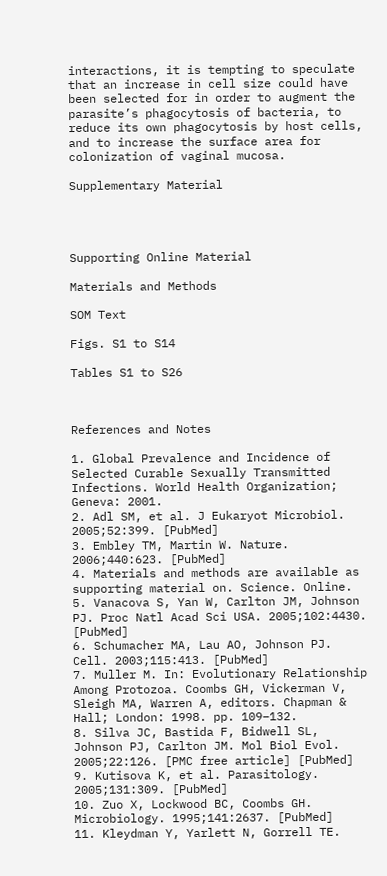interactions, it is tempting to speculate that an increase in cell size could have been selected for in order to augment the parasite’s phagocytosis of bacteria, to reduce its own phagocytosis by host cells, and to increase the surface area for colonization of vaginal mucosa.

Supplementary Material




Supporting Online Material

Materials and Methods

SOM Text

Figs. S1 to S14

Tables S1 to S26



References and Notes

1. Global Prevalence and Incidence of Selected Curable Sexually Transmitted Infections. World Health Organization; Geneva: 2001.
2. Adl SM, et al. J Eukaryot Microbiol. 2005;52:399. [PubMed]
3. Embley TM, Martin W. Nature. 2006;440:623. [PubMed]
4. Materials and methods are available as supporting material on. Science. Online.
5. Vanacova S, Yan W, Carlton JM, Johnson PJ. Proc Natl Acad Sci USA. 2005;102:4430. [PubMed]
6. Schumacher MA, Lau AO, Johnson PJ. Cell. 2003;115:413. [PubMed]
7. Muller M. In: Evolutionary Relationship Among Protozoa. Coombs GH, Vickerman V, Sleigh MA, Warren A, editors. Chapman & Hall; London: 1998. pp. 109–132.
8. Silva JC, Bastida F, Bidwell SL, Johnson PJ, Carlton JM. Mol Biol Evol. 2005;22:126. [PMC free article] [PubMed]
9. Kutisova K, et al. Parasitology. 2005;131:309. [PubMed]
10. Zuo X, Lockwood BC, Coombs GH. Microbiology. 1995;141:2637. [PubMed]
11. Kleydman Y, Yarlett N, Gorrell TE.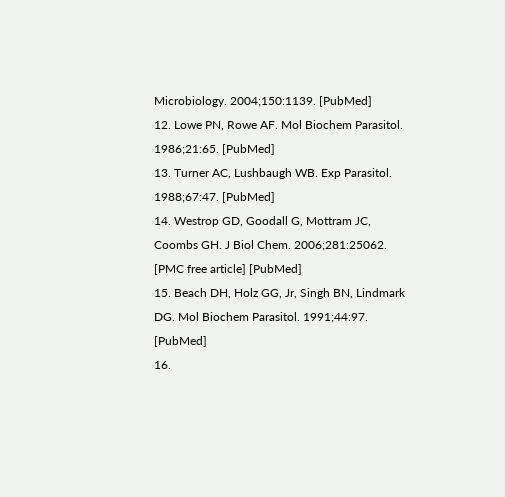Microbiology. 2004;150:1139. [PubMed]
12. Lowe PN, Rowe AF. Mol Biochem Parasitol. 1986;21:65. [PubMed]
13. Turner AC, Lushbaugh WB. Exp Parasitol. 1988;67:47. [PubMed]
14. Westrop GD, Goodall G, Mottram JC, Coombs GH. J Biol Chem. 2006;281:25062. [PMC free article] [PubMed]
15. Beach DH, Holz GG, Jr, Singh BN, Lindmark DG. Mol Biochem Parasitol. 1991;44:97. [PubMed]
16.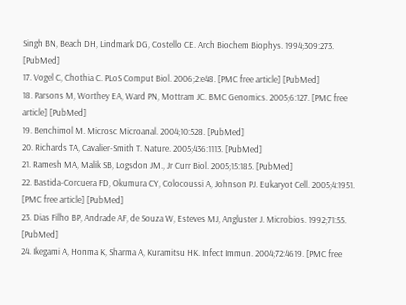Singh BN, Beach DH, Lindmark DG, Costello CE. Arch Biochem Biophys. 1994;309:273. [PubMed]
17. Vogel C, Chothia C. PLoS Comput Biol. 2006;2:e48. [PMC free article] [PubMed]
18. Parsons M, Worthey EA, Ward PN, Mottram JC. BMC Genomics. 2005;6:127. [PMC free article] [PubMed]
19. Benchimol M. Microsc Microanal. 2004;10:528. [PubMed]
20. Richards TA, Cavalier-Smith T. Nature. 2005;436:1113. [PubMed]
21. Ramesh MA, Malik SB, Logsdon JM., Jr Curr Biol. 2005;15:185. [PubMed]
22. Bastida-Corcuera FD, Okumura CY, Colocoussi A, Johnson PJ. Eukaryot Cell. 2005;4:1951. [PMC free article] [PubMed]
23. Dias Filho BP, Andrade AF, de Souza W, Esteves MJ, Angluster J. Microbios. 1992;71:55. [PubMed]
24. Ikegami A, Honma K, Sharma A, Kuramitsu HK. Infect Immun. 2004;72:4619. [PMC free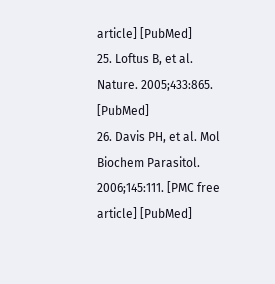article] [PubMed]
25. Loftus B, et al. Nature. 2005;433:865. [PubMed]
26. Davis PH, et al. Mol Biochem Parasitol. 2006;145:111. [PMC free article] [PubMed]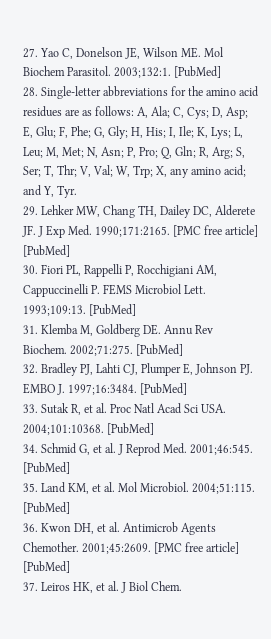27. Yao C, Donelson JE, Wilson ME. Mol Biochem Parasitol. 2003;132:1. [PubMed]
28. Single-letter abbreviations for the amino acid residues are as follows: A, Ala; C, Cys; D, Asp; E, Glu; F, Phe; G, Gly; H, His; I, Ile; K, Lys; L, Leu; M, Met; N, Asn; P, Pro; Q, Gln; R, Arg; S, Ser; T, Thr; V, Val; W, Trp; X, any amino acid; and Y, Tyr.
29. Lehker MW, Chang TH, Dailey DC, Alderete JF. J Exp Med. 1990;171:2165. [PMC free article] [PubMed]
30. Fiori PL, Rappelli P, Rocchigiani AM, Cappuccinelli P. FEMS Microbiol Lett. 1993;109:13. [PubMed]
31. Klemba M, Goldberg DE. Annu Rev Biochem. 2002;71:275. [PubMed]
32. Bradley PJ, Lahti CJ, Plumper E, Johnson PJ. EMBO J. 1997;16:3484. [PubMed]
33. Sutak R, et al. Proc Natl Acad Sci USA. 2004;101:10368. [PubMed]
34. Schmid G, et al. J Reprod Med. 2001;46:545. [PubMed]
35. Land KM, et al. Mol Microbiol. 2004;51:115. [PubMed]
36. Kwon DH, et al. Antimicrob Agents Chemother. 2001;45:2609. [PMC free article] [PubMed]
37. Leiros HK, et al. J Biol Chem.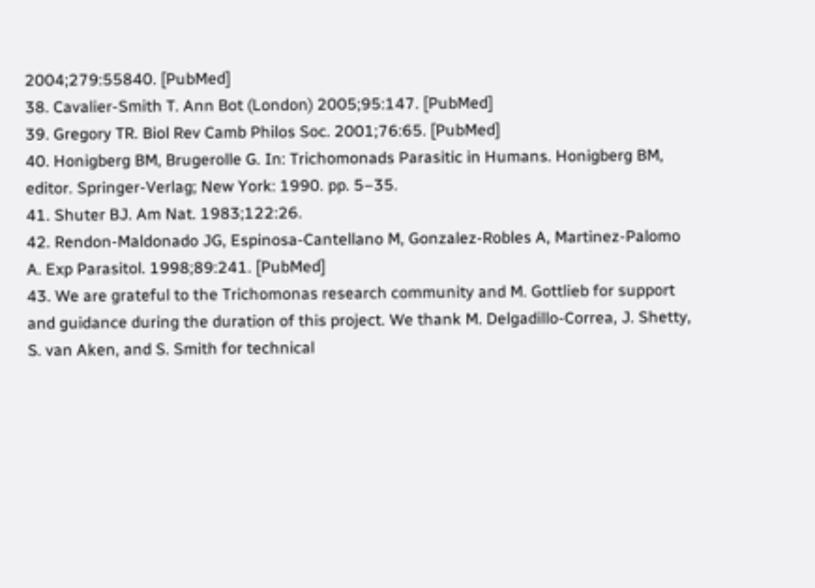2004;279:55840. [PubMed]
38. Cavalier-Smith T. Ann Bot (London) 2005;95:147. [PubMed]
39. Gregory TR. Biol Rev Camb Philos Soc. 2001;76:65. [PubMed]
40. Honigberg BM, Brugerolle G. In: Trichomonads Parasitic in Humans. Honigberg BM, editor. Springer-Verlag; New York: 1990. pp. 5–35.
41. Shuter BJ. Am Nat. 1983;122:26.
42. Rendon-Maldonado JG, Espinosa-Cantellano M, Gonzalez-Robles A, Martinez-Palomo A. Exp Parasitol. 1998;89:241. [PubMed]
43. We are grateful to the Trichomonas research community and M. Gottlieb for support and guidance during the duration of this project. We thank M. Delgadillo-Correa, J. Shetty, S. van Aken, and S. Smith for technical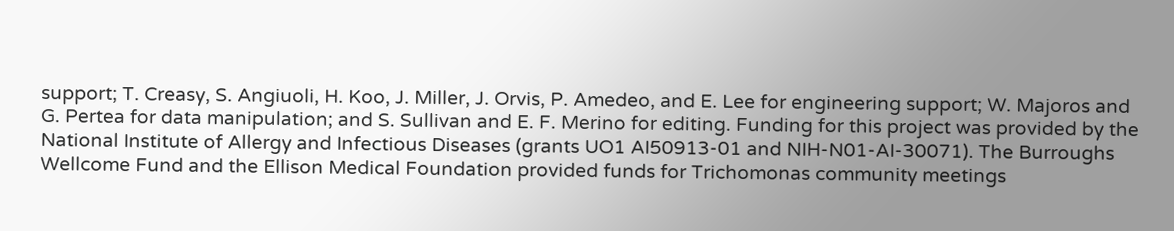support; T. Creasy, S. Angiuoli, H. Koo, J. Miller, J. Orvis, P. Amedeo, and E. Lee for engineering support; W. Majoros and G. Pertea for data manipulation; and S. Sullivan and E. F. Merino for editing. Funding for this project was provided by the National Institute of Allergy and Infectious Diseases (grants UO1 AI50913-01 and NIH-N01-AI-30071). The Burroughs Wellcome Fund and the Ellison Medical Foundation provided funds for Trichomonas community meetings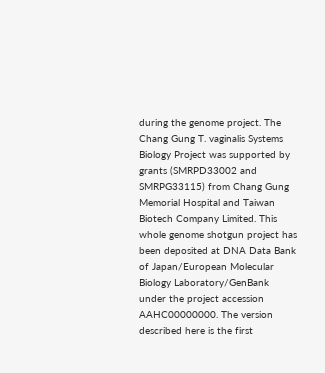during the genome project. The Chang Gung T. vaginalis Systems Biology Project was supported by grants (SMRPD33002 and SMRPG33115) from Chang Gung Memorial Hospital and Taiwan Biotech Company Limited. This whole genome shotgun project has been deposited at DNA Data Bank of Japan/European Molecular Biology Laboratory/GenBank under the project accession AAHC00000000. The version described here is the first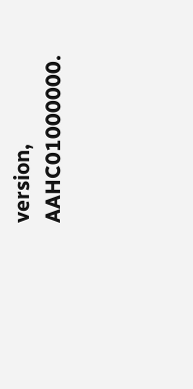version, AAHC01000000.